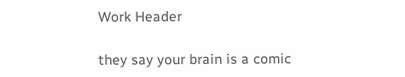Work Header

they say your brain is a comic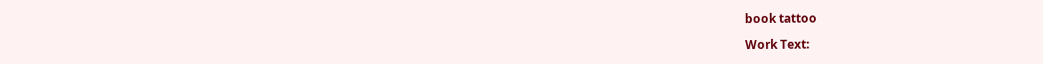book tattoo

Work Text: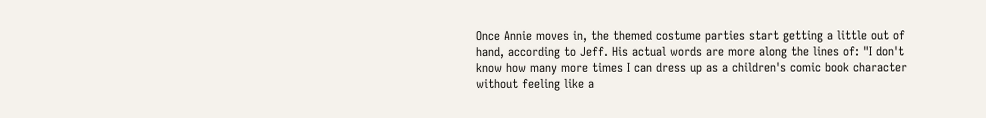Once Annie moves in, the themed costume parties start getting a little out of hand, according to Jeff. His actual words are more along the lines of: "I don't know how many more times I can dress up as a children's comic book character without feeling like a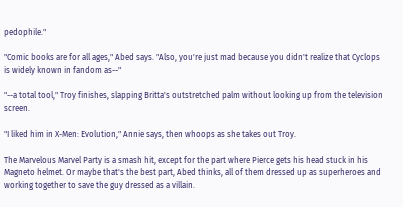pedophile."

"Comic books are for all ages," Abed says. "Also, you're just mad because you didn't realize that Cyclops is widely known in fandom as--"

"--a total tool," Troy finishes, slapping Britta's outstretched palm without looking up from the television screen.

"I liked him in X-Men: Evolution," Annie says, then whoops as she takes out Troy.

The Marvelous Marvel Party is a smash hit, except for the part where Pierce gets his head stuck in his Magneto helmet. Or maybe that's the best part, Abed thinks, all of them dressed up as superheroes and working together to save the guy dressed as a villain.